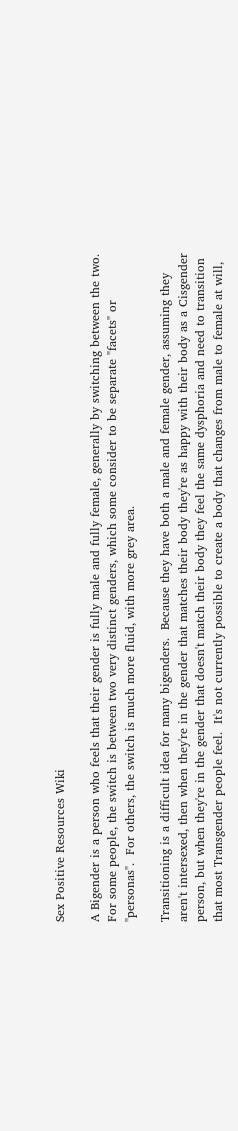Sex Positive Resources Wiki

A Bigender is a person who feels that their gender is fully male and fully female, generally by switching between the two.  For some people, the switch is between two very distinct genders, which some consider to be separate "facets" or "personas".  For others, the switch is much more fluid, with more grey area.

Transitioning is a difficult idea for many bigenders.  Because they have both a male and female gender, assuming they aren't intersexed, then when they're in the gender that matches their body they're as happy with their body as a Cisgender person, but when they're in the gender that doesn't match their body they feel the same dysphoria and need to transition that most Transgender people feel.  It's not currently possible to create a body that changes from male to female at will,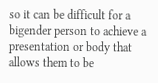so it can be difficult for a bigender person to achieve a presentation or body that allows them to be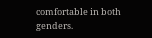comfortable in both genders.